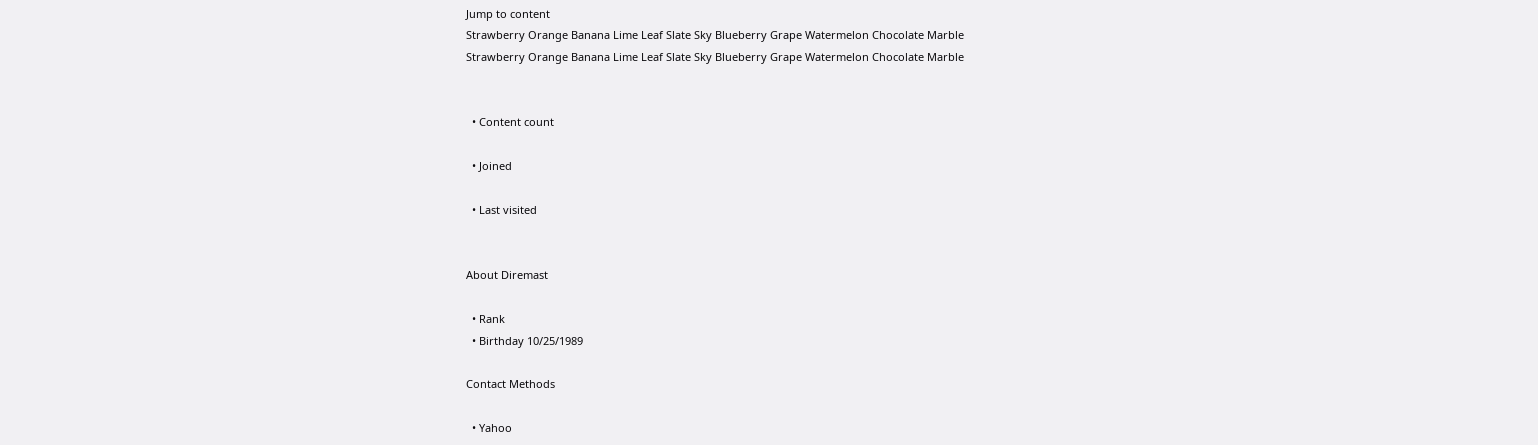Jump to content
Strawberry Orange Banana Lime Leaf Slate Sky Blueberry Grape Watermelon Chocolate Marble
Strawberry Orange Banana Lime Leaf Slate Sky Blueberry Grape Watermelon Chocolate Marble


  • Content count

  • Joined

  • Last visited


About Diremast

  • Rank
  • Birthday 10/25/1989

Contact Methods

  • Yahoo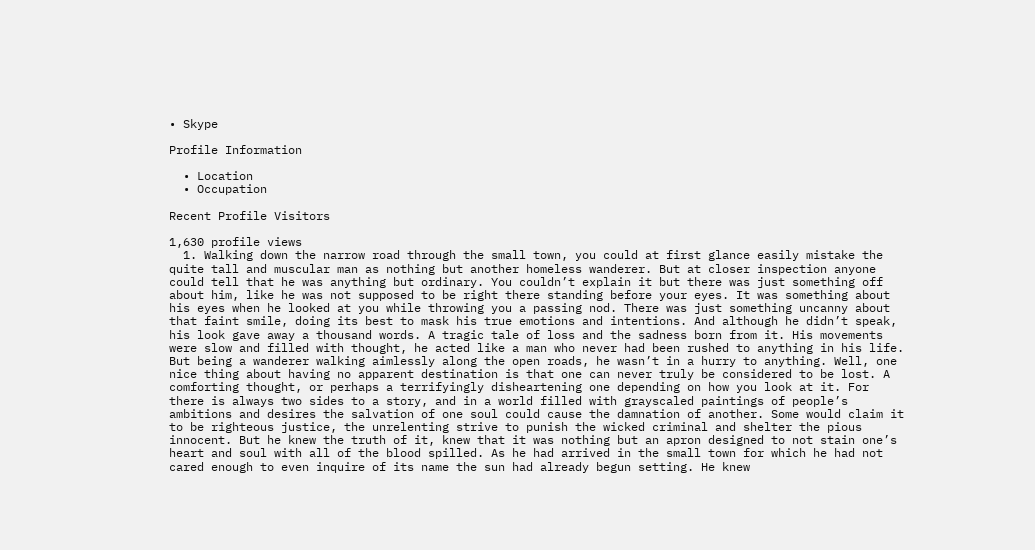• Skype

Profile Information

  • Location
  • Occupation

Recent Profile Visitors

1,630 profile views
  1. Walking down the narrow road through the small town, you could at first glance easily mistake the quite tall and muscular man as nothing but another homeless wanderer. But at closer inspection anyone could tell that he was anything but ordinary. You couldn’t explain it but there was just something off about him, like he was not supposed to be right there standing before your eyes. It was something about his eyes when he looked at you while throwing you a passing nod. There was just something uncanny about that faint smile, doing its best to mask his true emotions and intentions. And although he didn’t speak, his look gave away a thousand words. A tragic tale of loss and the sadness born from it. His movements were slow and filled with thought, he acted like a man who never had been rushed to anything in his life. But being a wanderer walking aimlessly along the open roads, he wasn’t in a hurry to anything. Well, one nice thing about having no apparent destination is that one can never truly be considered to be lost. A comforting thought, or perhaps a terrifyingly disheartening one depending on how you look at it. For there is always two sides to a story, and in a world filled with grayscaled paintings of people’s ambitions and desires the salvation of one soul could cause the damnation of another. Some would claim it to be righteous justice, the unrelenting strive to punish the wicked criminal and shelter the pious innocent. But he knew the truth of it, knew that it was nothing but an apron designed to not stain one’s heart and soul with all of the blood spilled. As he had arrived in the small town for which he had not cared enough to even inquire of its name the sun had already begun setting. He knew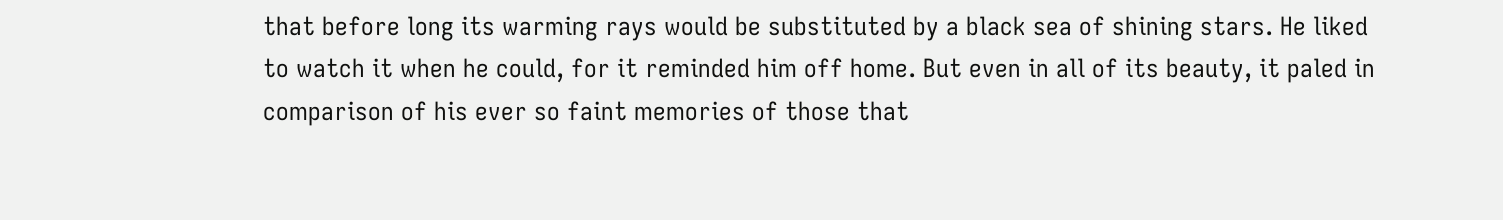that before long its warming rays would be substituted by a black sea of shining stars. He liked to watch it when he could, for it reminded him off home. But even in all of its beauty, it paled in comparison of his ever so faint memories of those that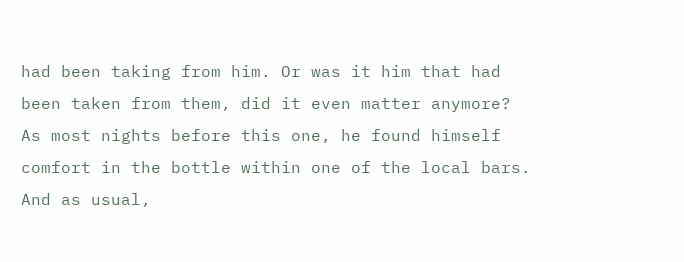had been taking from him. Or was it him that had been taken from them, did it even matter anymore? As most nights before this one, he found himself comfort in the bottle within one of the local bars. And as usual,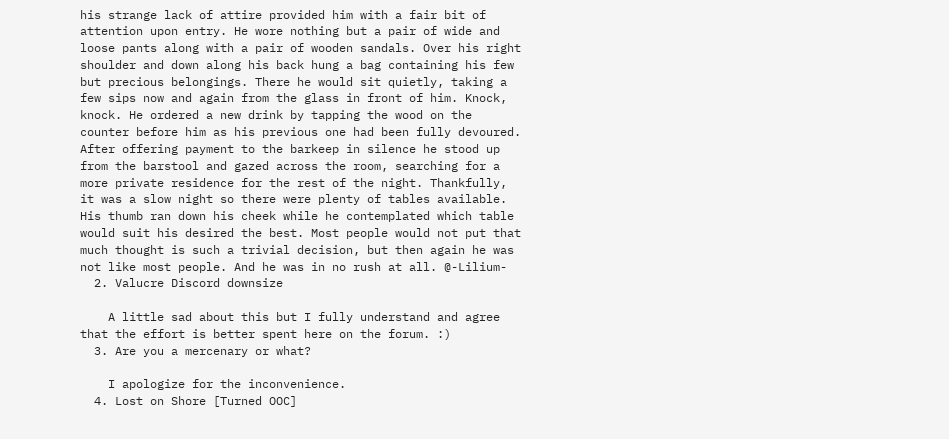his strange lack of attire provided him with a fair bit of attention upon entry. He wore nothing but a pair of wide and loose pants along with a pair of wooden sandals. Over his right shoulder and down along his back hung a bag containing his few but precious belongings. There he would sit quietly, taking a few sips now and again from the glass in front of him. Knock, knock. He ordered a new drink by tapping the wood on the counter before him as his previous one had been fully devoured. After offering payment to the barkeep in silence he stood up from the barstool and gazed across the room, searching for a more private residence for the rest of the night. Thankfully, it was a slow night so there were plenty of tables available. His thumb ran down his cheek while he contemplated which table would suit his desired the best. Most people would not put that much thought is such a trivial decision, but then again he was not like most people. And he was in no rush at all. @-Lilium-
  2. Valucre Discord downsize

    A little sad about this but I fully understand and agree that the effort is better spent here on the forum. :)
  3. Are you a mercenary or what?

    I apologize for the inconvenience.
  4. Lost on Shore [Turned OOC]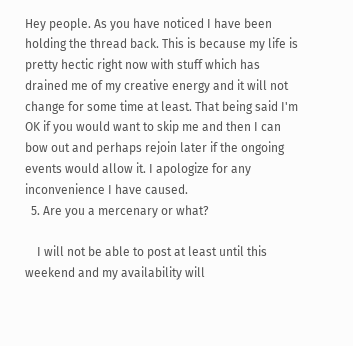Hey people. As you have noticed I have been holding the thread back. This is because my life is pretty hectic right now with stuff which has drained me of my creative energy and it will not change for some time at least. That being said I'm OK if you would want to skip me and then I can bow out and perhaps rejoin later if the ongoing events would allow it. I apologize for any inconvenience I have caused.
  5. Are you a mercenary or what?

    I will not be able to post at least until this weekend and my availability will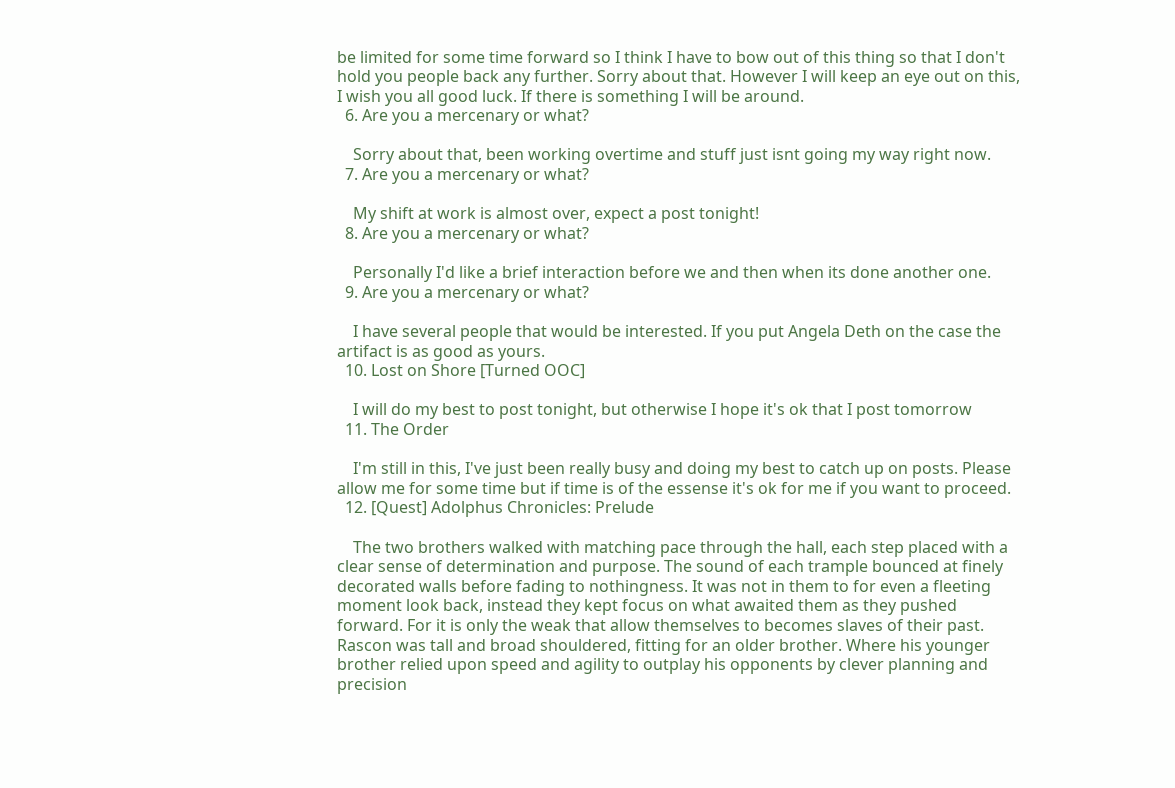be limited for some time forward so I think I have to bow out of this thing so that I don't hold you people back any further. Sorry about that. However I will keep an eye out on this, I wish you all good luck. If there is something I will be around.
  6. Are you a mercenary or what?

    Sorry about that, been working overtime and stuff just isnt going my way right now.
  7. Are you a mercenary or what?

    My shift at work is almost over, expect a post tonight!
  8. Are you a mercenary or what?

    Personally I'd like a brief interaction before we and then when its done another one.
  9. Are you a mercenary or what?

    I have several people that would be interested. If you put Angela Deth on the case the artifact is as good as yours.
  10. Lost on Shore [Turned OOC]

    I will do my best to post tonight, but otherwise I hope it's ok that I post tomorrow
  11. The Order

    I'm still in this, I've just been really busy and doing my best to catch up on posts. Please allow me for some time but if time is of the essense it's ok for me if you want to proceed.
  12. [Quest] Adolphus Chronicles: Prelude

    The two brothers walked with matching pace through the hall, each step placed with a clear sense of determination and purpose. The sound of each trample bounced at finely decorated walls before fading to nothingness. It was not in them to for even a fleeting moment look back, instead they kept focus on what awaited them as they pushed forward. For it is only the weak that allow themselves to becomes slaves of their past. Rascon was tall and broad shouldered, fitting for an older brother. Where his younger brother relied upon speed and agility to outplay his opponents by clever planning and precision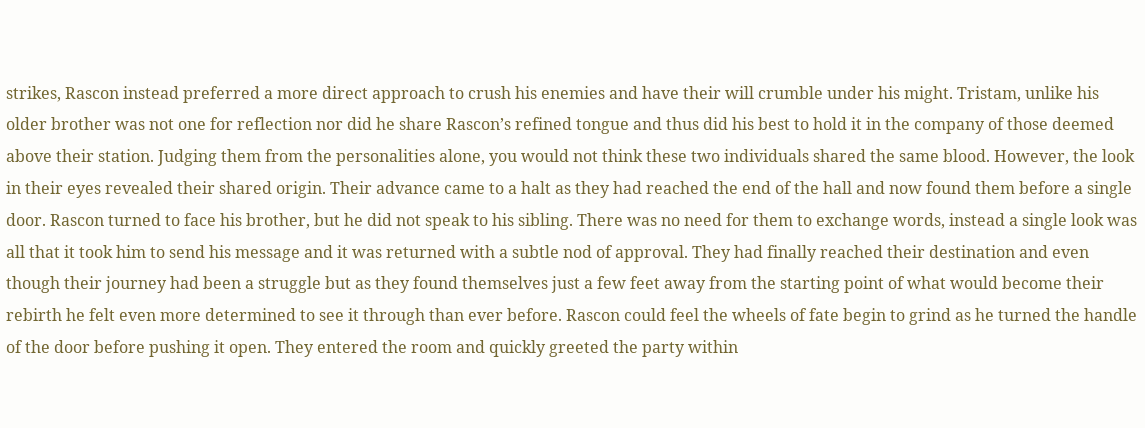strikes, Rascon instead preferred a more direct approach to crush his enemies and have their will crumble under his might. Tristam, unlike his older brother was not one for reflection nor did he share Rascon’s refined tongue and thus did his best to hold it in the company of those deemed above their station. Judging them from the personalities alone, you would not think these two individuals shared the same blood. However, the look in their eyes revealed their shared origin. Their advance came to a halt as they had reached the end of the hall and now found them before a single door. Rascon turned to face his brother, but he did not speak to his sibling. There was no need for them to exchange words, instead a single look was all that it took him to send his message and it was returned with a subtle nod of approval. They had finally reached their destination and even though their journey had been a struggle but as they found themselves just a few feet away from the starting point of what would become their rebirth he felt even more determined to see it through than ever before. Rascon could feel the wheels of fate begin to grind as he turned the handle of the door before pushing it open. They entered the room and quickly greeted the party within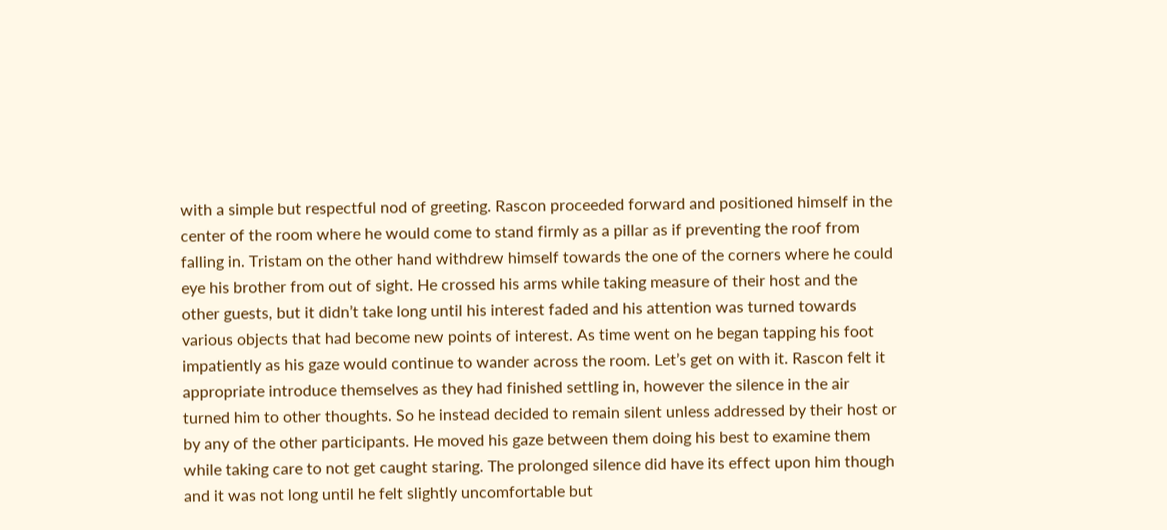with a simple but respectful nod of greeting. Rascon proceeded forward and positioned himself in the center of the room where he would come to stand firmly as a pillar as if preventing the roof from falling in. Tristam on the other hand withdrew himself towards the one of the corners where he could eye his brother from out of sight. He crossed his arms while taking measure of their host and the other guests, but it didn’t take long until his interest faded and his attention was turned towards various objects that had become new points of interest. As time went on he began tapping his foot impatiently as his gaze would continue to wander across the room. Let’s get on with it. Rascon felt it appropriate introduce themselves as they had finished settling in, however the silence in the air turned him to other thoughts. So he instead decided to remain silent unless addressed by their host or by any of the other participants. He moved his gaze between them doing his best to examine them while taking care to not get caught staring. The prolonged silence did have its effect upon him though and it was not long until he felt slightly uncomfortable but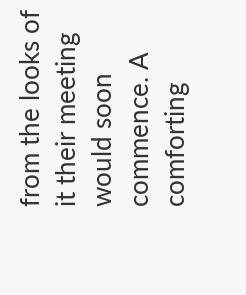from the looks of it their meeting would soon commence. A comforting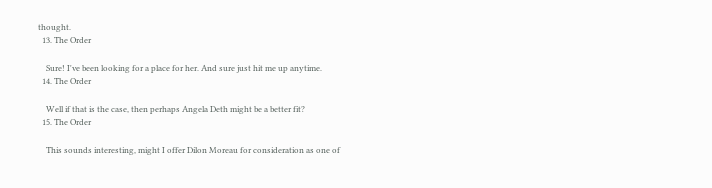thought.
  13. The Order

    Sure! I've been looking for a place for her. And sure just hit me up anytime.
  14. The Order

    Well if that is the case, then perhaps Angela Deth might be a better fit?
  15. The Order

    This sounds interesting, might I offer Dilon Moreau for consideration as one of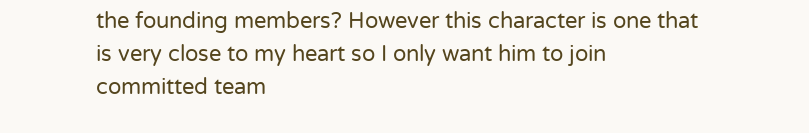the founding members? However this character is one that is very close to my heart so I only want him to join committed team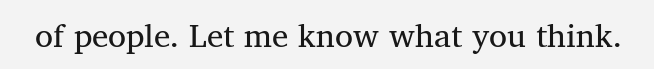of people. Let me know what you think.